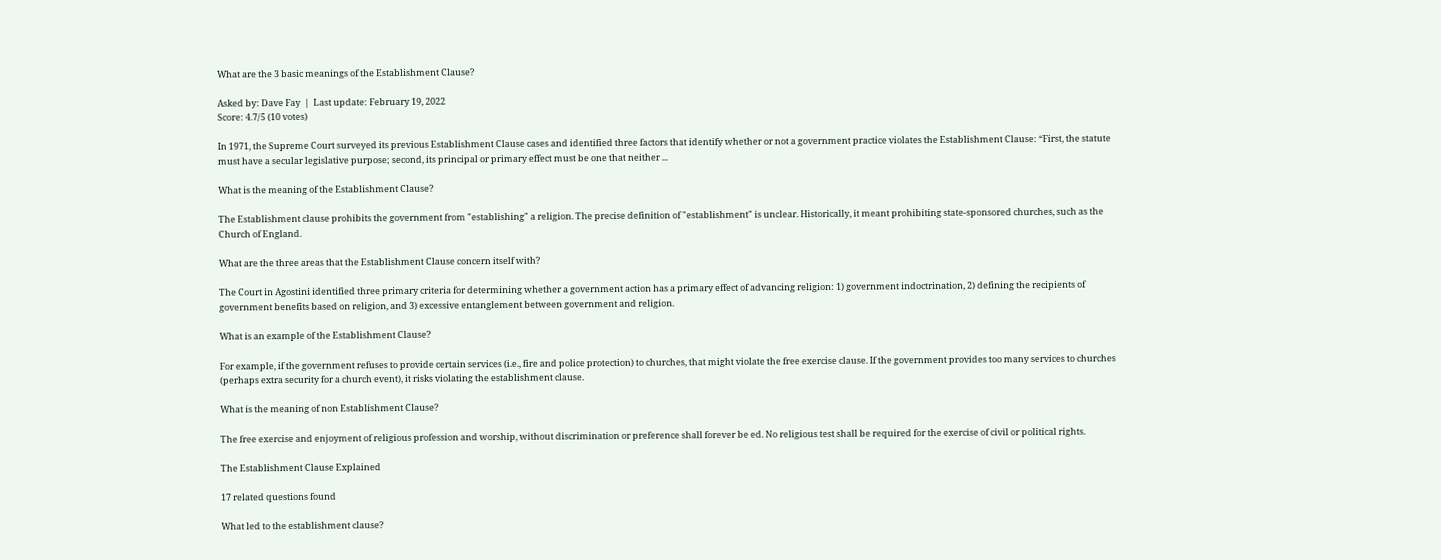What are the 3 basic meanings of the Establishment Clause?

Asked by: Dave Fay  |  Last update: February 19, 2022
Score: 4.7/5 (10 votes)

In 1971, the Supreme Court surveyed its previous Establishment Clause cases and identified three factors that identify whether or not a government practice violates the Establishment Clause: “First, the statute must have a secular legislative purpose; second, its principal or primary effect must be one that neither ...

What is the meaning of the Establishment Clause?

The Establishment clause prohibits the government from "establishing" a religion. The precise definition of "establishment" is unclear. Historically, it meant prohibiting state-sponsored churches, such as the Church of England.

What are the three areas that the Establishment Clause concern itself with?

The Court in Agostini identified three primary criteria for determining whether a government action has a primary effect of advancing religion: 1) government indoctrination, 2) defining the recipients of government benefits based on religion, and 3) excessive entanglement between government and religion.

What is an example of the Establishment Clause?

For example, if the government refuses to provide certain services (i.e., fire and police protection) to churches, that might violate the free exercise clause. If the government provides too many services to churches (perhaps extra security for a church event), it risks violating the establishment clause.

What is the meaning of non Establishment Clause?

The free exercise and enjoyment of religious profession and worship, without discrimination or preference shall forever be ed. No religious test shall be required for the exercise of civil or political rights.

The Establishment Clause Explained

17 related questions found

What led to the establishment clause?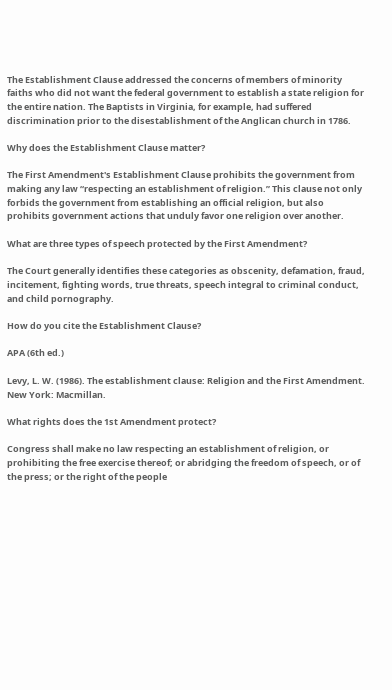The Establishment Clause addressed the concerns of members of minority faiths who did not want the federal government to establish a state religion for the entire nation. The Baptists in Virginia, for example, had suffered discrimination prior to the disestablishment of the Anglican church in 1786.

Why does the Establishment Clause matter?

The First Amendment's Establishment Clause prohibits the government from making any law “respecting an establishment of religion.” This clause not only forbids the government from establishing an official religion, but also prohibits government actions that unduly favor one religion over another.

What are three types of speech protected by the First Amendment?

The Court generally identifies these categories as obscenity, defamation, fraud, incitement, fighting words, true threats, speech integral to criminal conduct, and child pornography.

How do you cite the Establishment Clause?

APA (6th ed.)

Levy, L. W. (1986). The establishment clause: Religion and the First Amendment. New York: Macmillan.

What rights does the 1st Amendment protect?

Congress shall make no law respecting an establishment of religion, or prohibiting the free exercise thereof; or abridging the freedom of speech, or of the press; or the right of the people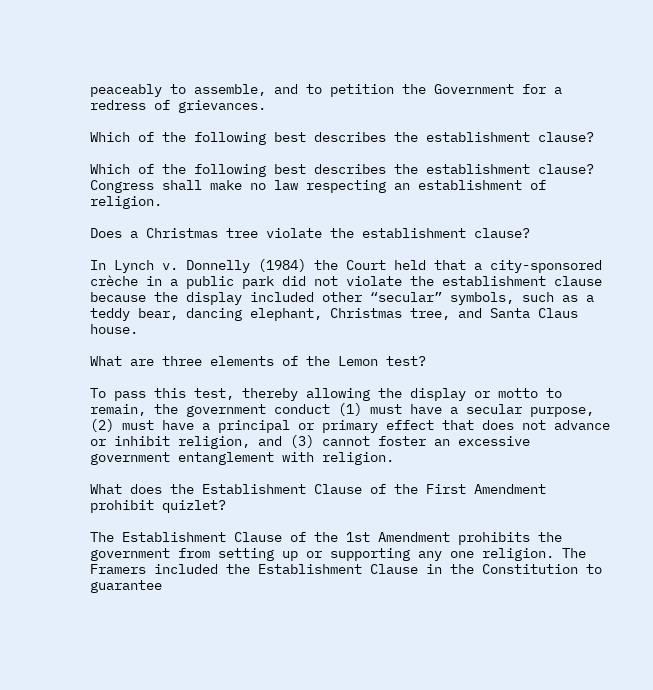peaceably to assemble, and to petition the Government for a redress of grievances.

Which of the following best describes the establishment clause?

Which of the following best describes the establishment clause? Congress shall make no law respecting an establishment of religion.

Does a Christmas tree violate the establishment clause?

In Lynch v. Donnelly (1984) the Court held that a city-sponsored crèche in a public park did not violate the establishment clause because the display included other “secular” symbols, such as a teddy bear, dancing elephant, Christmas tree, and Santa Claus house.

What are three elements of the Lemon test?

To pass this test, thereby allowing the display or motto to remain, the government conduct (1) must have a secular purpose, (2) must have a principal or primary effect that does not advance or inhibit religion, and (3) cannot foster an excessive government entanglement with religion.

What does the Establishment Clause of the First Amendment prohibit quizlet?

The Establishment Clause of the 1st Amendment prohibits the government from setting up or supporting any one religion. The Framers included the Establishment Clause in the Constitution to guarantee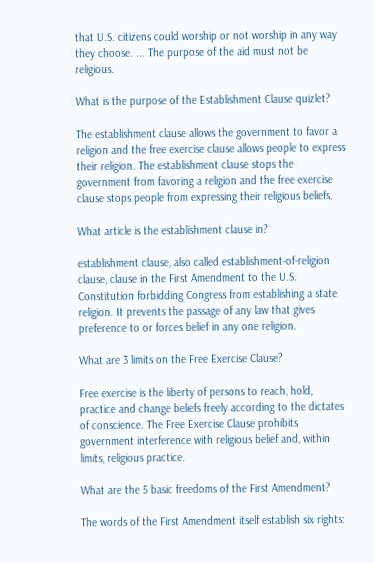that U.S. citizens could worship or not worship in any way they choose. ... The purpose of the aid must not be religious.

What is the purpose of the Establishment Clause quizlet?

The establishment clause allows the government to favor a religion and the free exercise clause allows people to express their religion. The establishment clause stops the government from favoring a religion and the free exercise clause stops people from expressing their religious beliefs.

What article is the establishment clause in?

establishment clause, also called establishment-of-religion clause, clause in the First Amendment to the U.S. Constitution forbidding Congress from establishing a state religion. It prevents the passage of any law that gives preference to or forces belief in any one religion.

What are 3 limits on the Free Exercise Clause?

Free exercise is the liberty of persons to reach, hold, practice and change beliefs freely according to the dictates of conscience. The Free Exercise Clause prohibits government interference with religious belief and, within limits, religious practice.

What are the 5 basic freedoms of the First Amendment?

The words of the First Amendment itself establish six rights: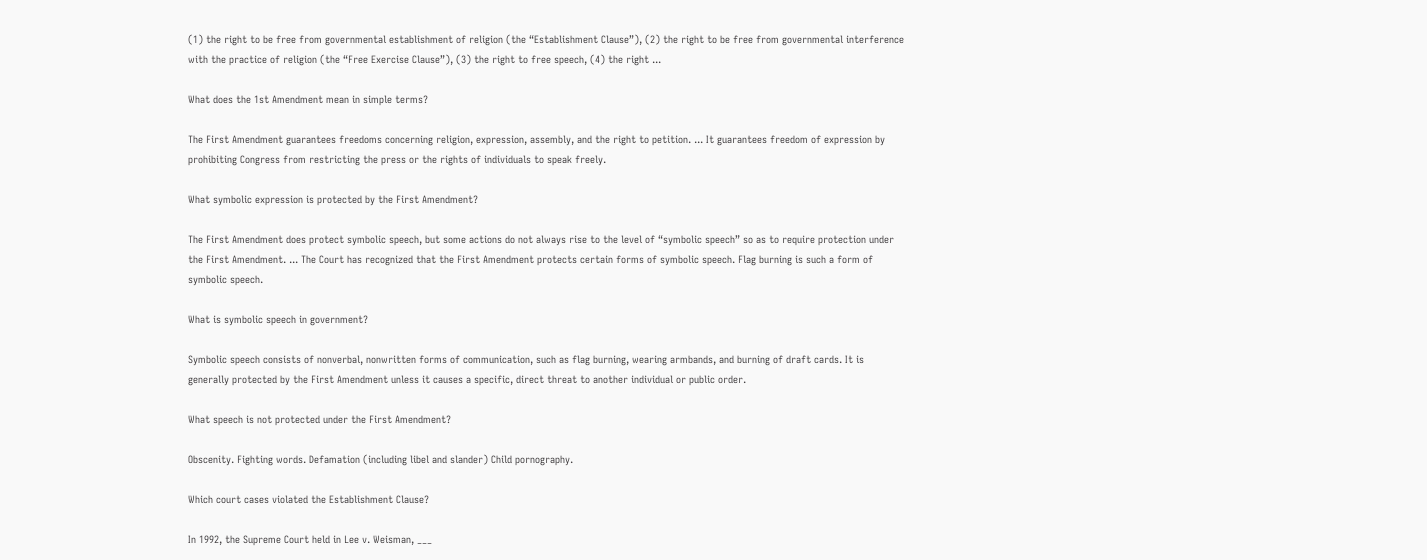(1) the right to be free from governmental establishment of religion (the “Establishment Clause”), (2) the right to be free from governmental interference with the practice of religion (the “Free Exercise Clause”), (3) the right to free speech, (4) the right ...

What does the 1st Amendment mean in simple terms?

The First Amendment guarantees freedoms concerning religion, expression, assembly, and the right to petition. ... It guarantees freedom of expression by prohibiting Congress from restricting the press or the rights of individuals to speak freely.

What symbolic expression is protected by the First Amendment?

The First Amendment does protect symbolic speech, but some actions do not always rise to the level of “symbolic speech” so as to require protection under the First Amendment. ... The Court has recognized that the First Amendment protects certain forms of symbolic speech. Flag burning is such a form of symbolic speech.

What is symbolic speech in government?

Symbolic speech consists of nonverbal, nonwritten forms of communication, such as flag burning, wearing armbands, and burning of draft cards. It is generally protected by the First Amendment unless it causes a specific, direct threat to another individual or public order.

What speech is not protected under the First Amendment?

Obscenity. Fighting words. Defamation (including libel and slander) Child pornography.

Which court cases violated the Establishment Clause?

In 1992, the Supreme Court held in Lee v. Weisman, ___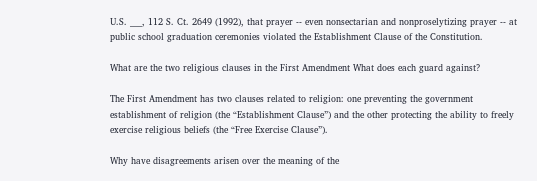U.S. ___, 112 S. Ct. 2649 (1992), that prayer -- even nonsectarian and nonproselytizing prayer -- at public school graduation ceremonies violated the Establishment Clause of the Constitution.

What are the two religious clauses in the First Amendment What does each guard against?

The First Amendment has two clauses related to religion: one preventing the government establishment of religion (the “Establishment Clause”) and the other protecting the ability to freely exercise religious beliefs (the “Free Exercise Clause”).

Why have disagreements arisen over the meaning of the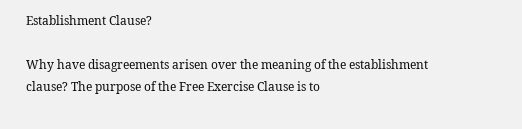Establishment Clause?

Why have disagreements arisen over the meaning of the establishment clause? The purpose of the Free Exercise Clause is to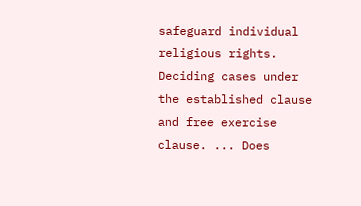safeguard individual religious rights. Deciding cases under the established clause and free exercise clause. ... Does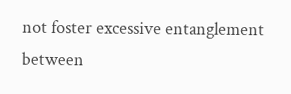not foster excessive entanglement between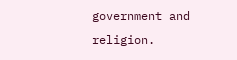government and religion.